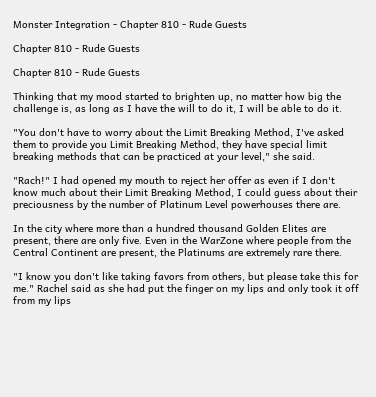Monster Integration - Chapter 810 - Rude Guests

Chapter 810 - Rude Guests

Chapter 810 - Rude Guests

Thinking that my mood started to brighten up, no matter how big the challenge is, as long as I have the will to do it, I will be able to do it.

"You don't have to worry about the Limit Breaking Method, I've asked them to provide you Limit Breaking Method, they have special limit breaking methods that can be practiced at your level," she said.

"Rach!" I had opened my mouth to reject her offer as even if I don't know much about their Limit Breaking Method, I could guess about their preciousness by the number of Platinum Level powerhouses there are.

In the city where more than a hundred thousand Golden Elites are present, there are only five. Even in the WarZone where people from the Central Continent are present, the Platinums are extremely rare there.

"I know you don't like taking favors from others, but please take this for me." Rachel said as she had put the finger on my lips and only took it off from my lips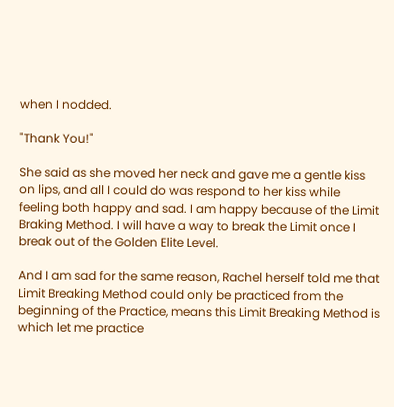when I nodded.

"Thank You!"

She said as she moved her neck and gave me a gentle kiss on lips, and all I could do was respond to her kiss while feeling both happy and sad. I am happy because of the Limit Braking Method. I will have a way to break the Limit once I break out of the Golden Elite Level.

And I am sad for the same reason, Rachel herself told me that Limit Breaking Method could only be practiced from the beginning of the Practice, means this Limit Breaking Method is which let me practice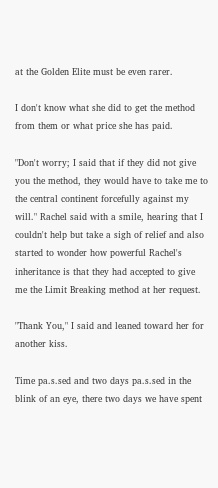at the Golden Elite must be even rarer.

I don't know what she did to get the method from them or what price she has paid.

"Don't worry; I said that if they did not give you the method, they would have to take me to the central continent forcefully against my will." Rachel said with a smile, hearing that I couldn't help but take a sigh of relief and also started to wonder how powerful Rachel's inheritance is that they had accepted to give me the Limit Breaking method at her request.

"Thank You," I said and leaned toward her for another kiss.

Time pa.s.sed and two days pa.s.sed in the blink of an eye, there two days we have spent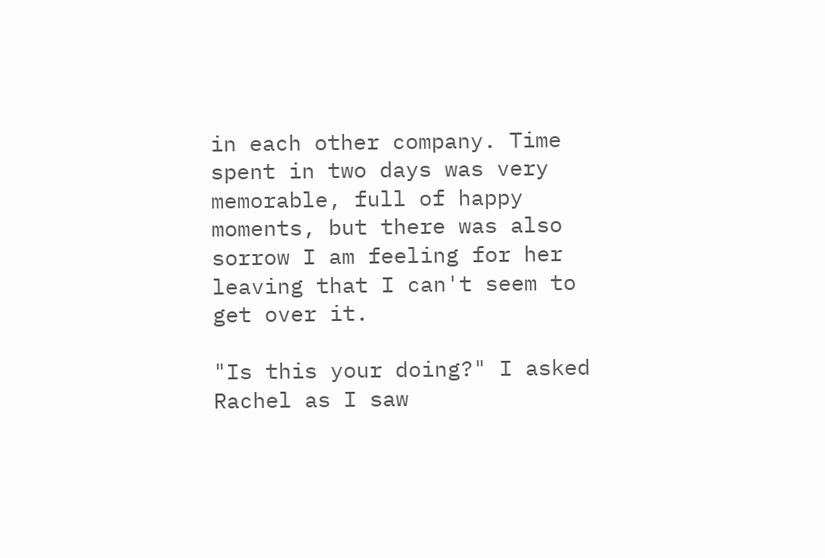in each other company. Time spent in two days was very memorable, full of happy moments, but there was also sorrow I am feeling for her leaving that I can't seem to get over it.

"Is this your doing?" I asked Rachel as I saw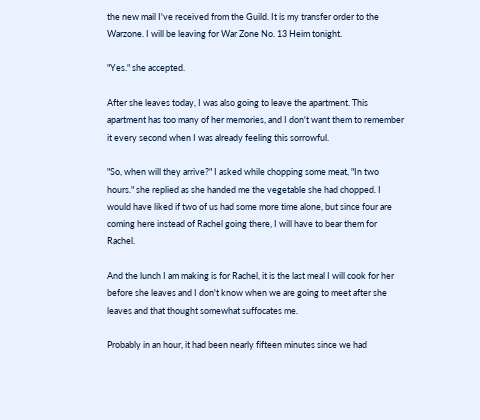the new mail I've received from the Guild. It is my transfer order to the Warzone. I will be leaving for War Zone No. 13 Heim tonight.

"Yes." she accepted.

After she leaves today, I was also going to leave the apartment. This apartment has too many of her memories, and I don't want them to remember it every second when I was already feeling this sorrowful.

"So, when will they arrive?" I asked while chopping some meat, "In two hours." she replied as she handed me the vegetable she had chopped. I would have liked if two of us had some more time alone, but since four are coming here instead of Rachel going there, I will have to bear them for Rachel.

And the lunch I am making is for Rachel, it is the last meal I will cook for her before she leaves and I don't know when we are going to meet after she leaves and that thought somewhat suffocates me.

Probably in an hour, it had been nearly fifteen minutes since we had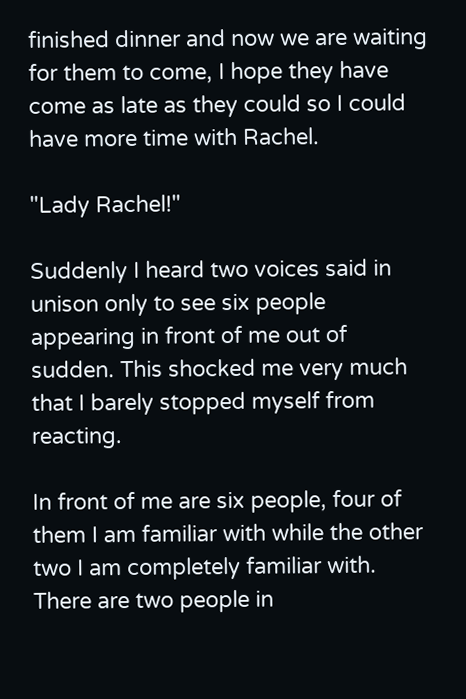finished dinner and now we are waiting for them to come, I hope they have come as late as they could so I could have more time with Rachel.

"Lady Rachel!"

Suddenly I heard two voices said in unison only to see six people appearing in front of me out of sudden. This shocked me very much that I barely stopped myself from reacting.

In front of me are six people, four of them I am familiar with while the other two I am completely familiar with. There are two people in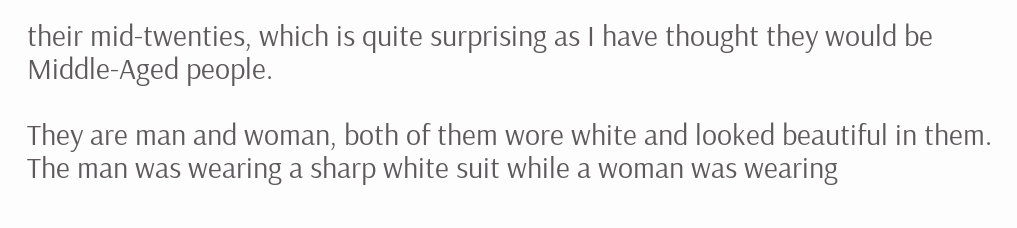their mid-twenties, which is quite surprising as I have thought they would be Middle-Aged people.

They are man and woman, both of them wore white and looked beautiful in them. The man was wearing a sharp white suit while a woman was wearing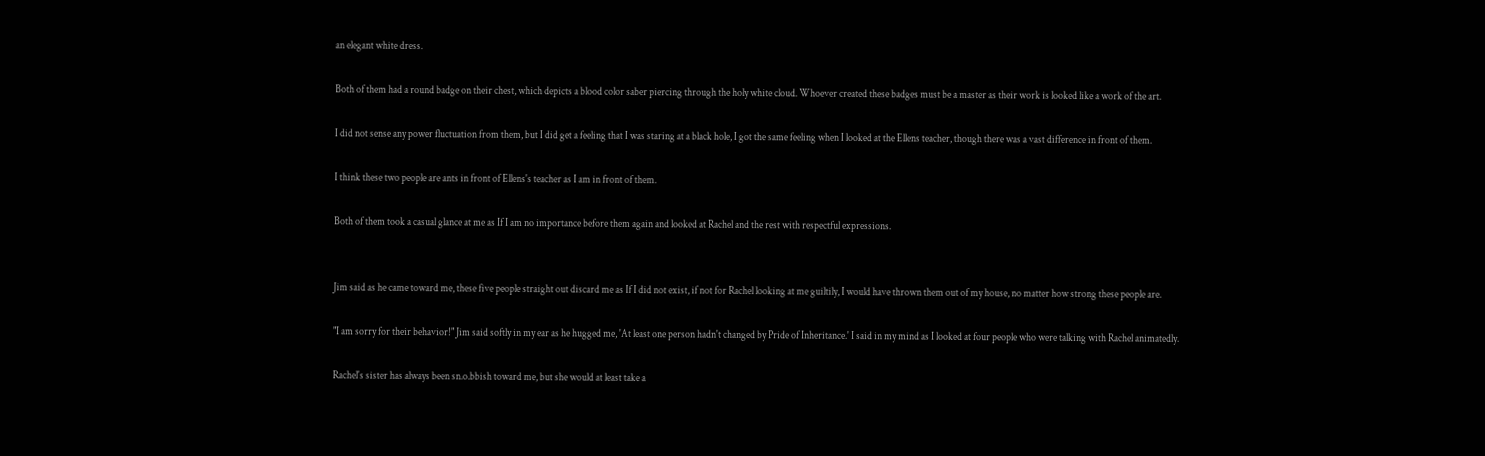an elegant white dress.

Both of them had a round badge on their chest, which depicts a blood color saber piercing through the holy white cloud. Whoever created these badges must be a master as their work is looked like a work of the art.

I did not sense any power fluctuation from them, but I did get a feeling that I was staring at a black hole, I got the same feeling when I looked at the Ellens teacher, though there was a vast difference in front of them.

I think these two people are ants in front of Ellens's teacher as I am in front of them.

Both of them took a casual glance at me as If I am no importance before them again and looked at Rachel and the rest with respectful expressions.


Jim said as he came toward me, these five people straight out discard me as If I did not exist, if not for Rachel looking at me guiltily, I would have thrown them out of my house, no matter how strong these people are.

"I am sorry for their behavior!" Jim said softly in my ear as he hugged me, 'At least one person hadn't changed by Pride of Inheritance.' I said in my mind as I looked at four people who were talking with Rachel animatedly.

Rachel's sister has always been sn.o.bbish toward me, but she would at least take a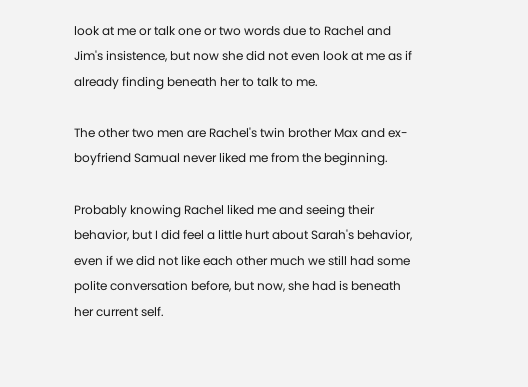look at me or talk one or two words due to Rachel and Jim's insistence, but now she did not even look at me as if already finding beneath her to talk to me.

The other two men are Rachel's twin brother Max and ex-boyfriend Samual never liked me from the beginning.

Probably knowing Rachel liked me and seeing their behavior, but I did feel a little hurt about Sarah's behavior, even if we did not like each other much we still had some polite conversation before, but now, she had is beneath her current self.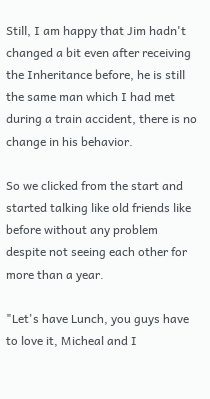Still, I am happy that Jim hadn't changed a bit even after receiving the Inheritance before, he is still the same man which I had met during a train accident, there is no change in his behavior.

So we clicked from the start and started talking like old friends like before without any problem despite not seeing each other for more than a year.

"Let's have Lunch, you guys have to love it, Micheal and I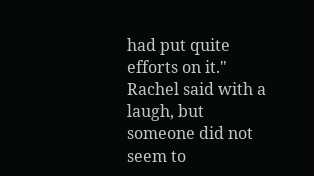had put quite efforts on it." Rachel said with a laugh, but someone did not seem to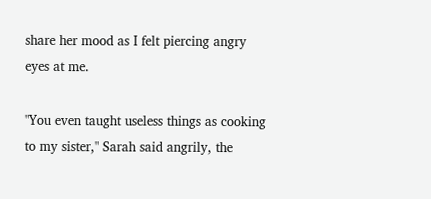share her mood as I felt piercing angry eyes at me.

"You even taught useless things as cooking to my sister," Sarah said angrily, the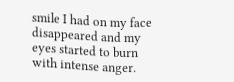smile I had on my face disappeared and my eyes started to burn with intense anger.